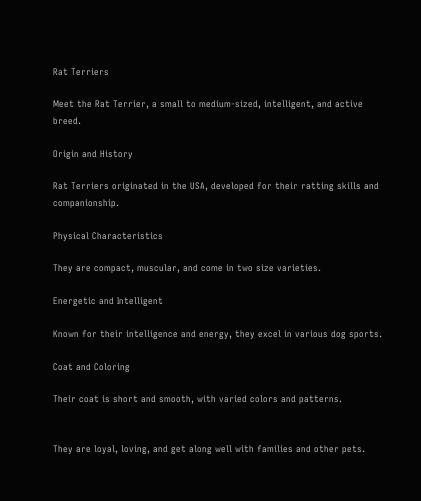Rat Terriers

Meet the Rat Terrier, a small to medium-sized, intelligent, and active breed.

Origin and History

Rat Terriers originated in the USA, developed for their ratting skills and companionship.

Physical Characteristics

They are compact, muscular, and come in two size varieties.

Energetic and Intelligent

Known for their intelligence and energy, they excel in various dog sports.

Coat and Coloring

Their coat is short and smooth, with varied colors and patterns.


They are loyal, loving, and get along well with families and other pets.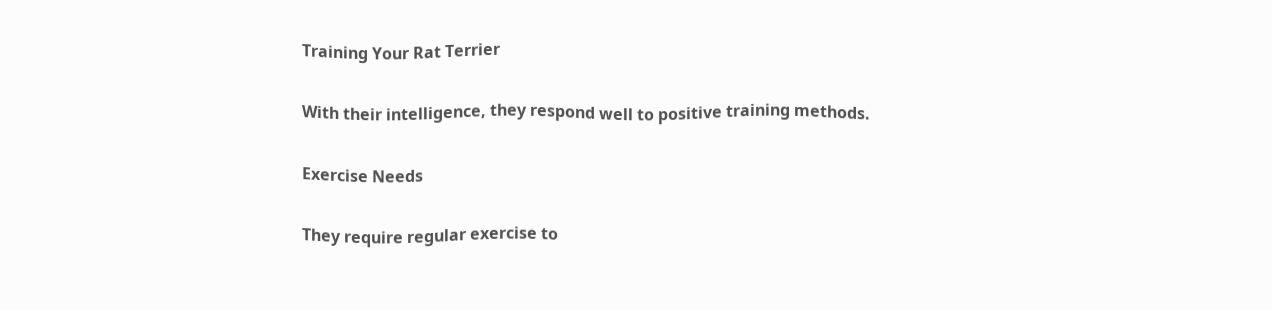Training Your Rat Terrier

With their intelligence, they respond well to positive training methods.

Exercise Needs

They require regular exercise to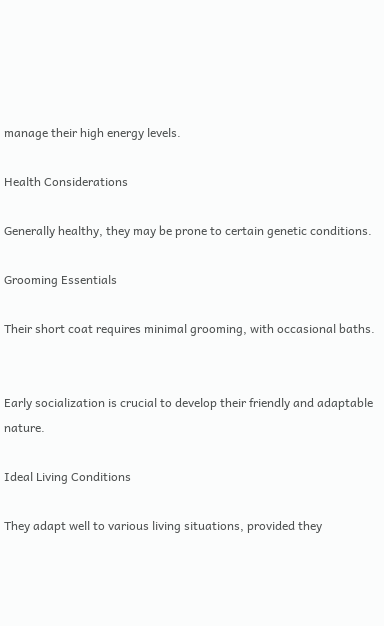manage their high energy levels.

Health Considerations

Generally healthy, they may be prone to certain genetic conditions.

Grooming Essentials

Their short coat requires minimal grooming, with occasional baths.


Early socialization is crucial to develop their friendly and adaptable nature.

Ideal Living Conditions

They adapt well to various living situations, provided they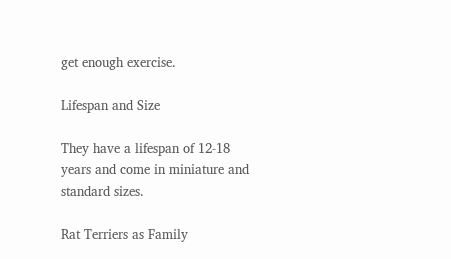get enough exercise.

Lifespan and Size

They have a lifespan of 12-18 years and come in miniature and standard sizes.

Rat Terriers as Family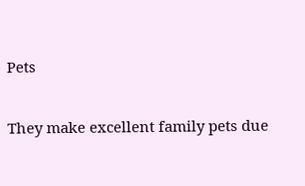Pets

They make excellent family pets due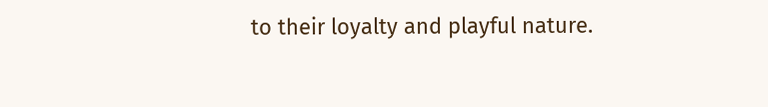to their loyalty and playful nature.